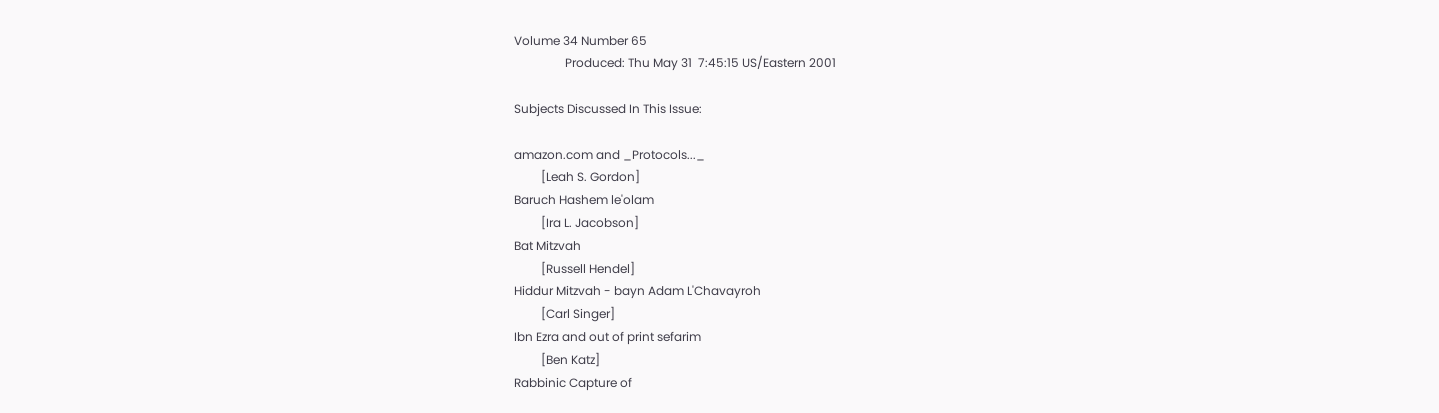Volume 34 Number 65
                 Produced: Thu May 31  7:45:15 US/Eastern 2001

Subjects Discussed In This Issue:

amazon.com and _Protocols..._
         [Leah S. Gordon]
Baruch Hashem le'olam
         [Ira L. Jacobson]
Bat Mitzvah
         [Russell Hendel]
Hiddur Mitzvah - bayn Adam L'Chavayroh
         [Carl Singer]
Ibn Ezra and out of print sefarim
         [Ben Katz]
Rabbinic Capture of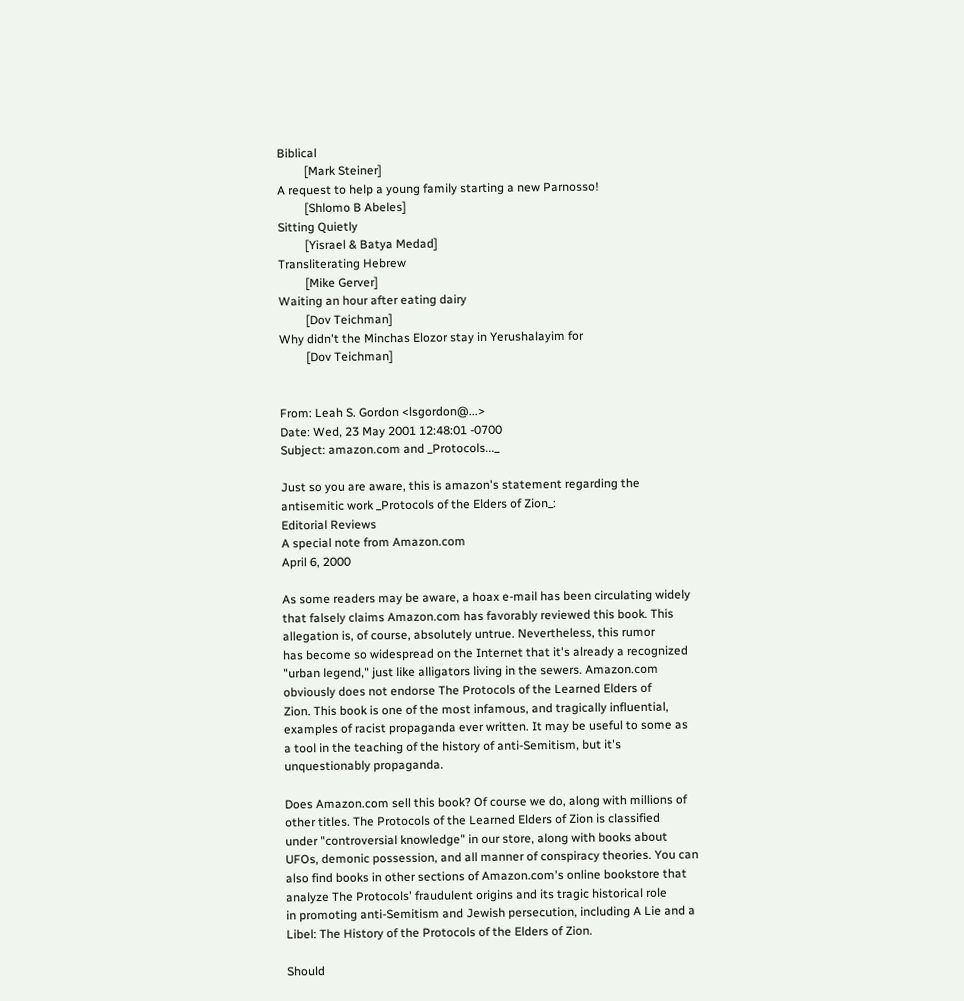Biblical
         [Mark Steiner]
A request to help a young family starting a new Parnosso!
         [Shlomo B Abeles]
Sitting Quietly
         [Yisrael & Batya Medad]
Transliterating Hebrew
         [Mike Gerver]
Waiting an hour after eating dairy
         [Dov Teichman]
Why didn't the Minchas Elozor stay in Yerushalayim for
         [Dov Teichman]


From: Leah S. Gordon <lsgordon@...>
Date: Wed, 23 May 2001 12:48:01 -0700
Subject: amazon.com and _Protocols..._

Just so you are aware, this is amazon's statement regarding the
antisemitic work _Protocols of the Elders of Zion_:
Editorial Reviews
A special note from Amazon.com
April 6, 2000

As some readers may be aware, a hoax e-mail has been circulating widely
that falsely claims Amazon.com has favorably reviewed this book. This
allegation is, of course, absolutely untrue. Nevertheless, this rumor
has become so widespread on the Internet that it's already a recognized
"urban legend," just like alligators living in the sewers. Amazon.com
obviously does not endorse The Protocols of the Learned Elders of
Zion. This book is one of the most infamous, and tragically influential,
examples of racist propaganda ever written. It may be useful to some as
a tool in the teaching of the history of anti-Semitism, but it's
unquestionably propaganda.

Does Amazon.com sell this book? Of course we do, along with millions of
other titles. The Protocols of the Learned Elders of Zion is classified
under "controversial knowledge" in our store, along with books about
UFOs, demonic possession, and all manner of conspiracy theories. You can
also find books in other sections of Amazon.com's online bookstore that
analyze The Protocols' fraudulent origins and its tragic historical role
in promoting anti-Semitism and Jewish persecution, including A Lie and a
Libel: The History of the Protocols of the Elders of Zion.

Should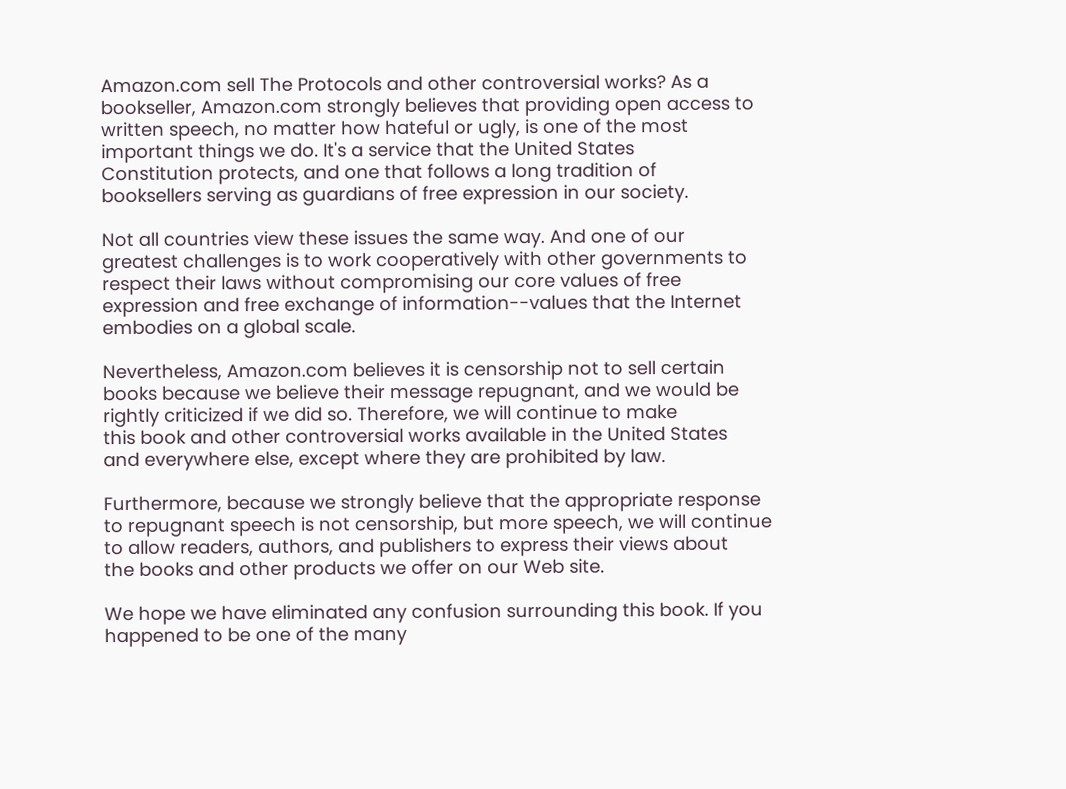Amazon.com sell The Protocols and other controversial works? As a
bookseller, Amazon.com strongly believes that providing open access to
written speech, no matter how hateful or ugly, is one of the most
important things we do. It's a service that the United States
Constitution protects, and one that follows a long tradition of
booksellers serving as guardians of free expression in our society.

Not all countries view these issues the same way. And one of our
greatest challenges is to work cooperatively with other governments to
respect their laws without compromising our core values of free
expression and free exchange of information--values that the Internet
embodies on a global scale.

Nevertheless, Amazon.com believes it is censorship not to sell certain
books because we believe their message repugnant, and we would be
rightly criticized if we did so. Therefore, we will continue to make
this book and other controversial works available in the United States
and everywhere else, except where they are prohibited by law.

Furthermore, because we strongly believe that the appropriate response
to repugnant speech is not censorship, but more speech, we will continue
to allow readers, authors, and publishers to express their views about
the books and other products we offer on our Web site.

We hope we have eliminated any confusion surrounding this book. If you
happened to be one of the many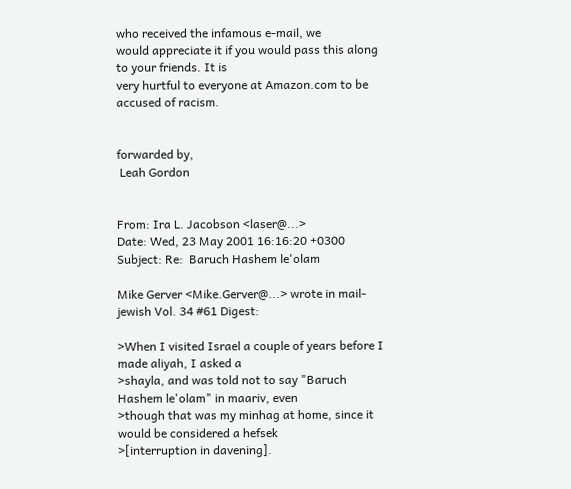who received the infamous e-mail, we
would appreciate it if you would pass this along to your friends. It is
very hurtful to everyone at Amazon.com to be accused of racism.


forwarded by,
 Leah Gordon


From: Ira L. Jacobson <laser@...>
Date: Wed, 23 May 2001 16:16:20 +0300
Subject: Re:  Baruch Hashem le'olam

Mike Gerver <Mike.Gerver@...> wrote in mail-jewish Vol. 34 #61 Digest:

>When I visited Israel a couple of years before I made aliyah, I asked a
>shayla, and was told not to say "Baruch Hashem le'olam" in maariv, even
>though that was my minhag at home, since it would be considered a hefsek
>[interruption in davening].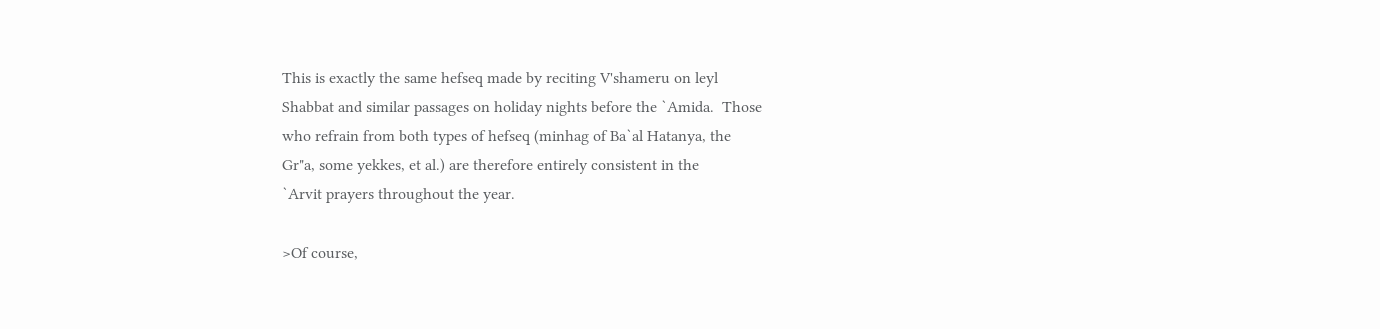This is exactly the same hefseq made by reciting V'shameru on leyl
Shabbat and similar passages on holiday nights before the `Amida.  Those
who refrain from both types of hefseq (minhag of Ba`al Hatanya, the
Gr"a, some yekkes, et al.) are therefore entirely consistent in the
`Arvit prayers throughout the year.

>Of course,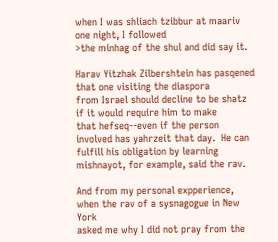when I was shliach tzibbur at maariv one night, I followed
>the minhag of the shul and did say it.

Harav Yitzhak Zilbershtein has pasqened that one visiting the diaspora
from Israel should decline to be shatz if it would require him to make
that hefseq--even if the person involved has yahrzeit that day.  He can
fulfill his obligation by learning mishnayot, for example, said the rav.

And from my personal expperience, when the rav of a sysnagogue in New York
asked me why I did not pray from the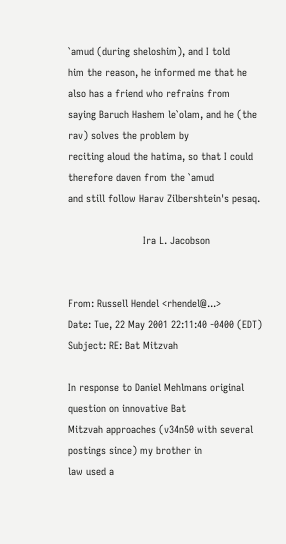`amud (during sheloshim), and I told
him the reason, he informed me that he also has a friend who refrains from
saying Baruch Hashem le`olam, and he (the rav) solves the problem by
reciting aloud the hatima, so that I could therefore daven from the `amud
and still follow Harav Zilbershtein's pesaq.

                         Ira L. Jacobson


From: Russell Hendel <rhendel@...>
Date: Tue, 22 May 2001 22:11:40 -0400 (EDT)
Subject: RE: Bat Mitzvah

In response to Daniel Mehlmans original question on innovative Bat
Mitzvah approaches (v34n50 with several postings since) my brother in
law used a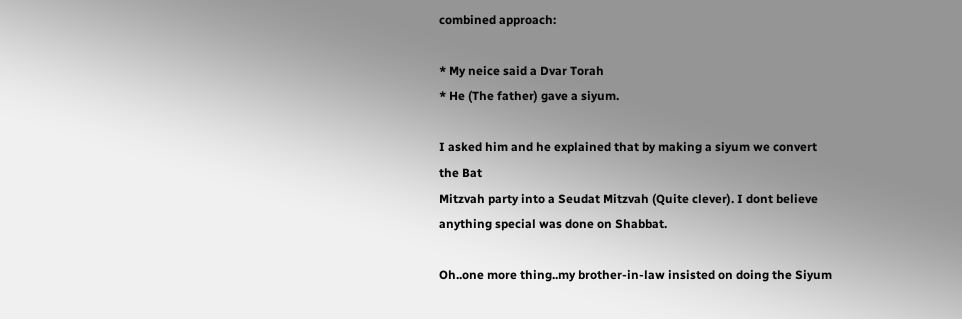combined approach:

* My neice said a Dvar Torah
* He (The father) gave a siyum.

I asked him and he explained that by making a siyum we convert the Bat
Mitzvah party into a Seudat Mitzvah (Quite clever). I dont believe
anything special was done on Shabbat.

Oh..one more thing..my brother-in-law insisted on doing the Siyum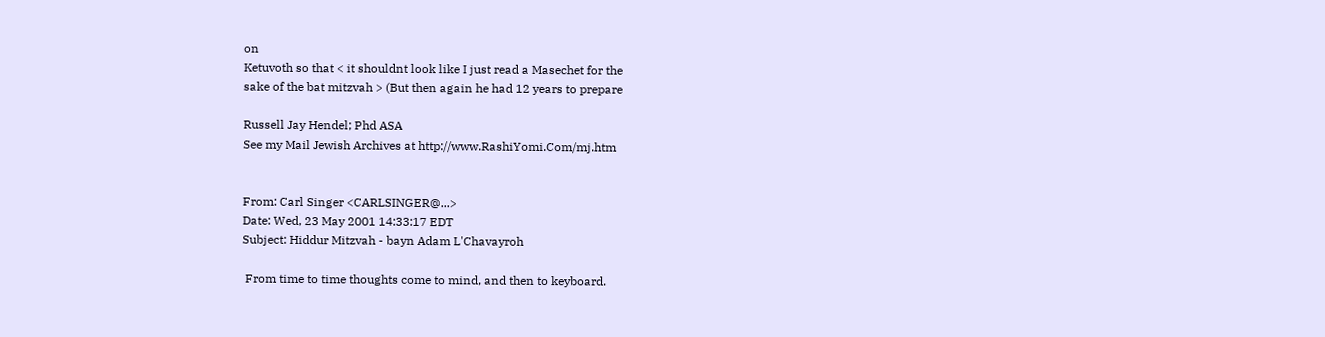on
Ketuvoth so that < it shouldnt look like I just read a Masechet for the
sake of the bat mitzvah > (But then again he had 12 years to prepare

Russell Jay Hendel; Phd ASA
See my Mail Jewish Archives at http://www.RashiYomi.Com/mj.htm


From: Carl Singer <CARLSINGER@...>
Date: Wed, 23 May 2001 14:33:17 EDT
Subject: Hiddur Mitzvah - bayn Adam L'Chavayroh

 From time to time thoughts come to mind, and then to keyboard.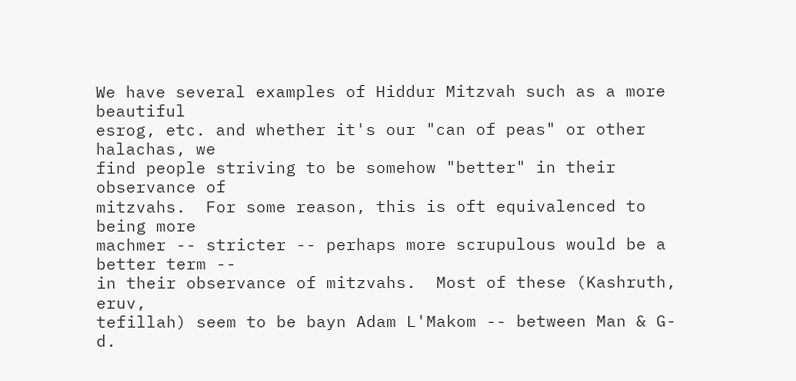We have several examples of Hiddur Mitzvah such as a more beautiful
esrog, etc. and whether it's our "can of peas" or other halachas, we
find people striving to be somehow "better" in their observance of
mitzvahs.  For some reason, this is oft equivalenced to being more
machmer -- stricter -- perhaps more scrupulous would be a better term --
in their observance of mitzvahs.  Most of these (Kashruth, eruv,
tefillah) seem to be bayn Adam L'Makom -- between Man & G-d.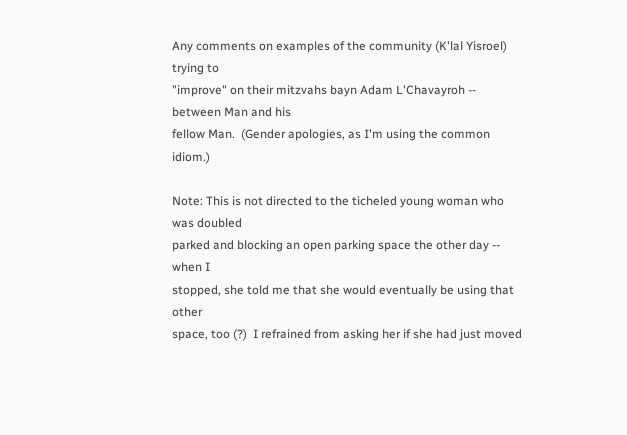Any comments on examples of the community (K'lal Yisroel) trying to
"improve" on their mitzvahs bayn Adam L'Chavayroh -- between Man and his
fellow Man.  (Gender apologies, as I'm using the common idiom.)

Note: This is not directed to the ticheled young woman who was doubled
parked and blocking an open parking space the other day -- when I
stopped, she told me that she would eventually be using that other
space, too (?)  I refrained from asking her if she had just moved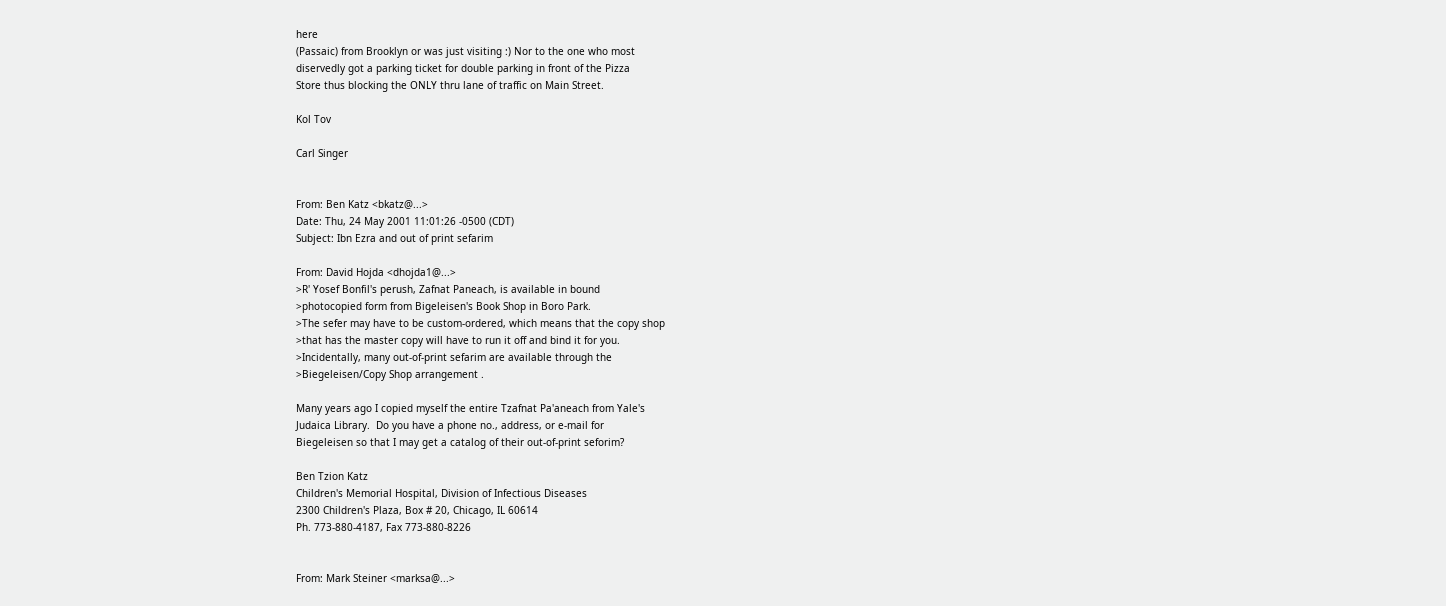here
(Passaic) from Brooklyn or was just visiting :) Nor to the one who most
diservedly got a parking ticket for double parking in front of the Pizza
Store thus blocking the ONLY thru lane of traffic on Main Street.

Kol Tov

Carl Singer


From: Ben Katz <bkatz@...>
Date: Thu, 24 May 2001 11:01:26 -0500 (CDT)
Subject: Ibn Ezra and out of print sefarim

From: David Hojda <dhojda1@...>
>R' Yosef Bonfil's perush, Zafnat Paneach, is available in bound
>photocopied form from Bigeleisen's Book Shop in Boro Park.
>The sefer may have to be custom-ordered, which means that the copy shop
>that has the master copy will have to run it off and bind it for you.
>Incidentally, many out-of-print sefarim are available through the
>Biegeleisen/Copy Shop arrangement .

Many years ago I copied myself the entire Tzafnat Pa'aneach from Yale's
Judaica Library.  Do you have a phone no., address, or e-mail for
Biegeleisen so that I may get a catalog of their out-of-print seforim?

Ben Tzion Katz
Children's Memorial Hospital, Division of Infectious Diseases
2300 Children's Plaza, Box # 20, Chicago, IL 60614
Ph. 773-880-4187, Fax 773-880-8226


From: Mark Steiner <marksa@...>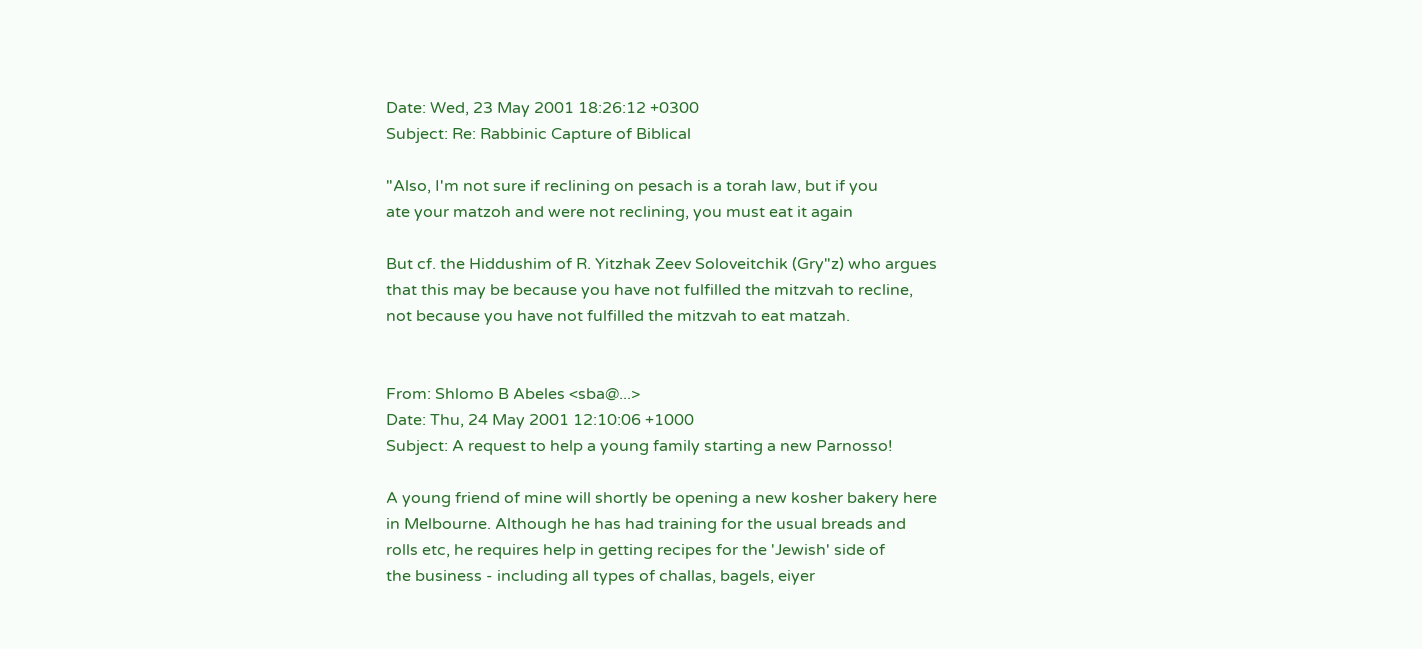Date: Wed, 23 May 2001 18:26:12 +0300
Subject: Re: Rabbinic Capture of Biblical

"Also, I'm not sure if reclining on pesach is a torah law, but if you
ate your matzoh and were not reclining, you must eat it again

But cf. the Hiddushim of R. Yitzhak Zeev Soloveitchik (Gry"z) who argues
that this may be because you have not fulfilled the mitzvah to recline,
not because you have not fulfilled the mitzvah to eat matzah.


From: Shlomo B Abeles <sba@...>
Date: Thu, 24 May 2001 12:10:06 +1000
Subject: A request to help a young family starting a new Parnosso!

A young friend of mine will shortly be opening a new kosher bakery here
in Melbourne. Although he has had training for the usual breads and
rolls etc, he requires help in getting recipes for the 'Jewish' side of
the business - including all types of challas, bagels, eiyer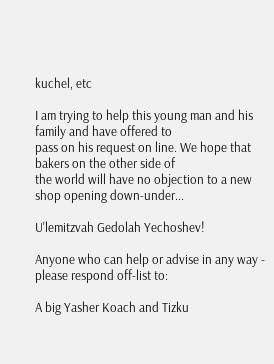kuchel, etc

I am trying to help this young man and his family and have offered to
pass on his request on line. We hope that bakers on the other side of
the world will have no objection to a new shop opening down-under...

U'lemitzvah Gedolah Yechoshev!

Anyone who can help or advise in any way - please respond off-list to:

A big Yasher Koach and Tizku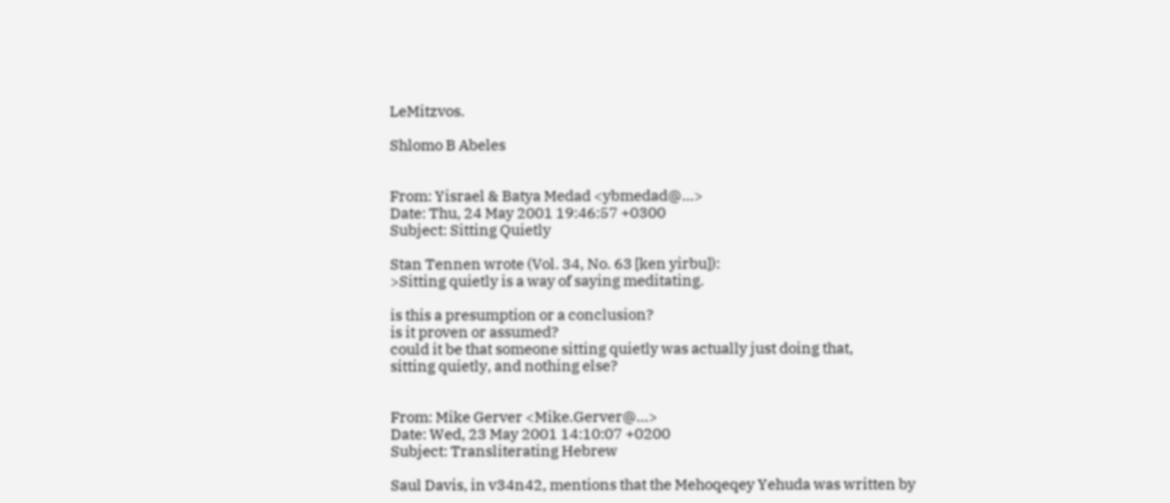LeMitzvos.

Shlomo B Abeles


From: Yisrael & Batya Medad <ybmedad@...>
Date: Thu, 24 May 2001 19:46:57 +0300
Subject: Sitting Quietly

Stan Tennen wrote (Vol. 34, No. 63 [ken yirbu]):
>Sitting quietly is a way of saying meditating.

is this a presumption or a conclusion?
is it proven or assumed?
could it be that someone sitting quietly was actually just doing that,
sitting quietly, and nothing else?


From: Mike Gerver <Mike.Gerver@...>
Date: Wed, 23 May 2001 14:10:07 +0200
Subject: Transliterating Hebrew

Saul Davis, in v34n42, mentions that the Mehoqeqey Yehuda was written by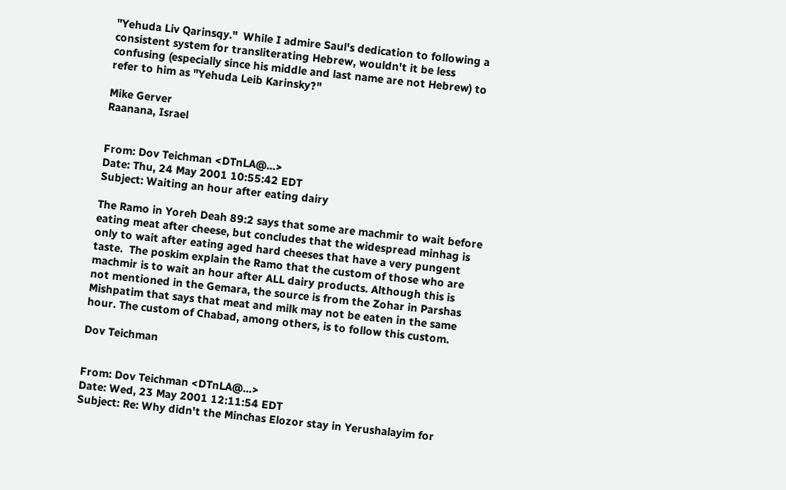"Yehuda Liv Qarinsqy."  While I admire Saul's dedication to following a
consistent system for transliterating Hebrew, wouldn't it be less
confusing (especially since his middle and last name are not Hebrew) to
refer to him as "Yehuda Leib Karinsky?"

Mike Gerver
Raanana, Israel


From: Dov Teichman <DTnLA@...>
Date: Thu, 24 May 2001 10:55:42 EDT
Subject: Waiting an hour after eating dairy

The Ramo in Yoreh Deah 89:2 says that some are machmir to wait before
eating meat after cheese, but concludes that the widespread minhag is
only to wait after eating aged hard cheeses that have a very pungent
taste.  The poskim explain the Ramo that the custom of those who are
machmir is to wait an hour after ALL dairy products. Although this is
not mentioned in the Gemara, the source is from the Zohar in Parshas
Mishpatim that says that meat and milk may not be eaten in the same
hour. The custom of Chabad, among others, is to follow this custom.

Dov Teichman


From: Dov Teichman <DTnLA@...>
Date: Wed, 23 May 2001 12:11:54 EDT
Subject: Re: Why didn't the Minchas Elozor stay in Yerushalayim for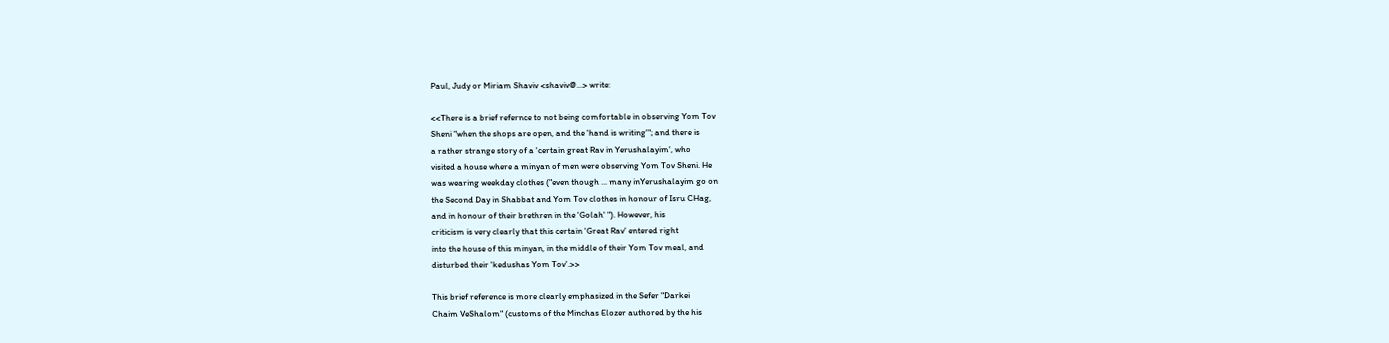Paul, Judy or Miriam Shaviv <shaviv@...> write:

<<There is a brief refernce to not being comfortable in observing Yom Tov
Sheni "when the shops are open, and the 'hand is writing'"; and there is
a rather strange story of a 'certain great Rav in Yerushalayim', who
visited a house where a minyan of men were observing Yom Tov Sheni. He
was wearing weekday clothes ("even though ... many inYerushalayim go on
the Second Day in Shabbat and Yom Tov clothes in honour of Isru CHag,
and in honour of their brethren in the 'Golah' "). However, his
criticism is very clearly that this certain 'Great Rav' entered right
into the house of this minyan, in the middle of their Yom Tov meal, and
disturbed their 'kedushas Yom Tov'.>>

This brief reference is more clearly emphasized in the Sefer "Darkei
Chaim VeShalom" (customs of the Minchas Elozer authored by the his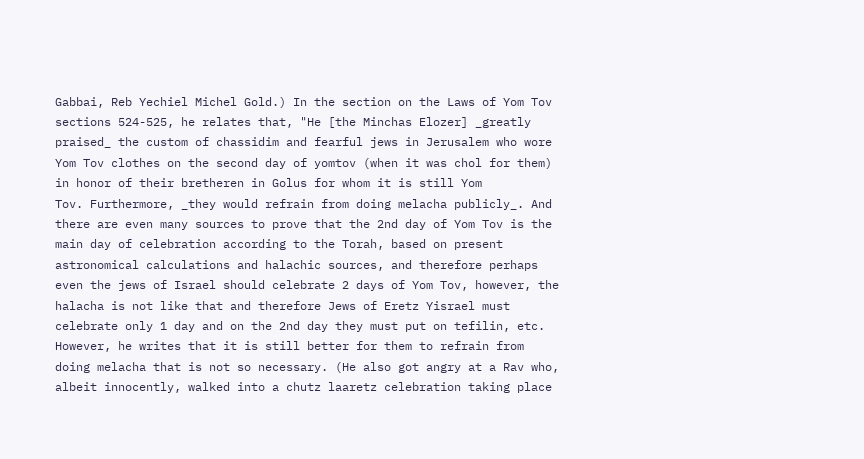Gabbai, Reb Yechiel Michel Gold.) In the section on the Laws of Yom Tov
sections 524-525, he relates that, "He [the Minchas Elozer] _greatly
praised_ the custom of chassidim and fearful jews in Jerusalem who wore
Yom Tov clothes on the second day of yomtov (when it was chol for them)
in honor of their bretheren in Golus for whom it is still Yom
Tov. Furthermore, _they would refrain from doing melacha publicly_. And
there are even many sources to prove that the 2nd day of Yom Tov is the
main day of celebration according to the Torah, based on present
astronomical calculations and halachic sources, and therefore perhaps
even the jews of Israel should celebrate 2 days of Yom Tov, however, the
halacha is not like that and therefore Jews of Eretz Yisrael must
celebrate only 1 day and on the 2nd day they must put on tefilin, etc.
However, he writes that it is still better for them to refrain from
doing melacha that is not so necessary. (He also got angry at a Rav who,
albeit innocently, walked into a chutz laaretz celebration taking place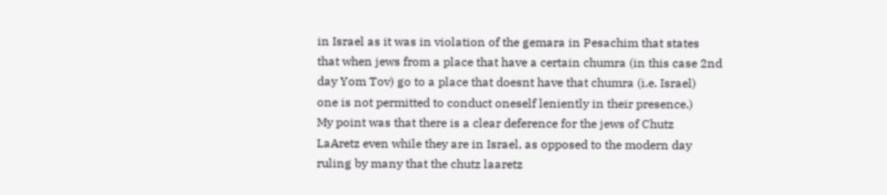in Israel as it was in violation of the gemara in Pesachim that states
that when jews from a place that have a certain chumra (in this case 2nd
day Yom Tov) go to a place that doesnt have that chumra (i.e. Israel)
one is not permitted to conduct oneself leniently in their presence.)
My point was that there is a clear deference for the jews of Chutz
LaAretz even while they are in Israel, as opposed to the modern day
ruling by many that the chutz laaretz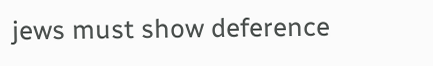jews must show deference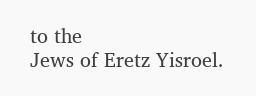to the
Jews of Eretz Yisroel.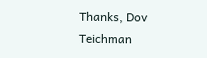Thanks, Dov Teichman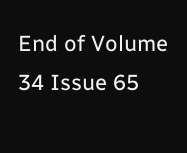End of Volume 34 Issue 65